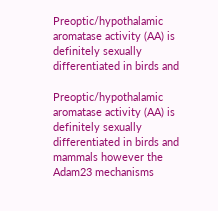Preoptic/hypothalamic aromatase activity (AA) is definitely sexually differentiated in birds and

Preoptic/hypothalamic aromatase activity (AA) is definitely sexually differentiated in birds and mammals however the Adam23 mechanisms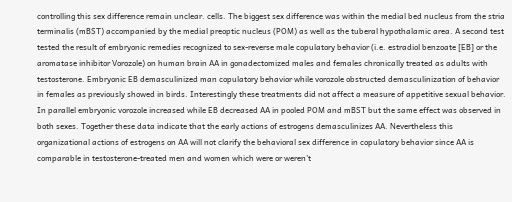controlling this sex difference remain unclear. cells. The biggest sex difference was within the medial bed nucleus from the stria terminalis (mBST) accompanied by the medial preoptic nucleus (POM) as well as the tuberal hypothalamic area. A second test tested the result of embryonic remedies recognized to sex-reverse male copulatory behavior (i.e. estradiol benzoate [EB] or the aromatase inhibitor Vorozole) on human brain AA in gonadectomized males and females chronically treated as adults with testosterone. Embryonic EB demasculinized man copulatory behavior while vorozole obstructed demasculinization of behavior in females as previously showed in birds. Interestingly these treatments did not affect a measure of appetitive sexual behavior. In parallel embryonic vorozole increased while EB decreased AA in pooled POM and mBST but the same effect was observed in both sexes. Together these data indicate that the early actions of estrogens demasculinizes AA. Nevertheless this organizational actions of estrogens on AA will not clarify the behavioral sex difference in copulatory behavior since AA is comparable in testosterone-treated men and women which were or weren’t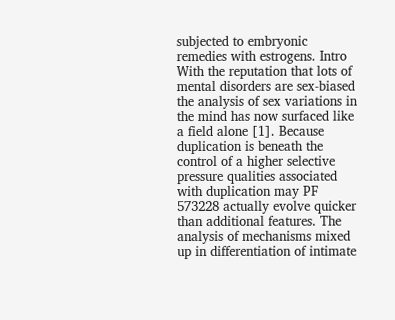subjected to embryonic remedies with estrogens. Intro With the reputation that lots of mental disorders are sex-biased the analysis of sex variations in the mind has now surfaced like a field alone [1]. Because duplication is beneath the control of a higher selective pressure qualities associated with duplication may PF 573228 actually evolve quicker than additional features. The analysis of mechanisms mixed up in differentiation of intimate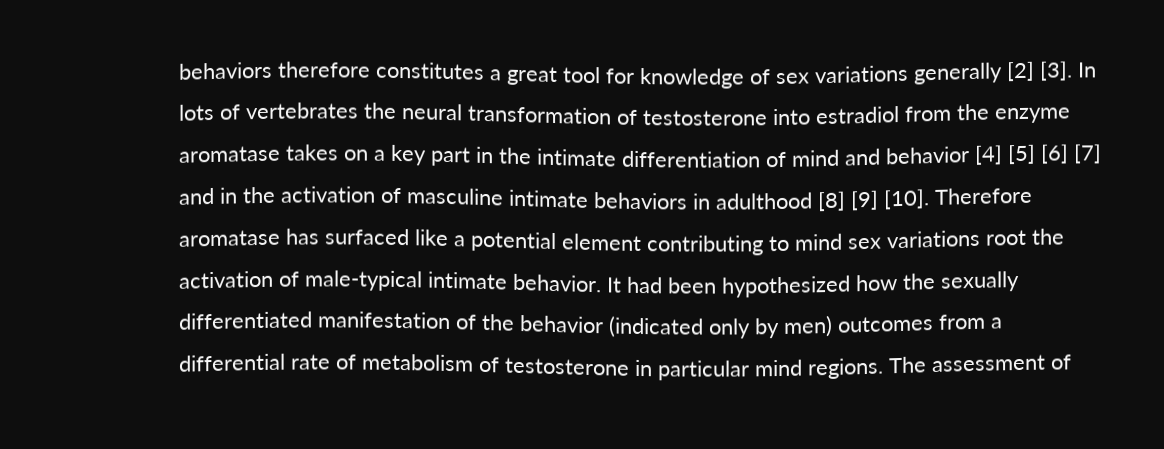behaviors therefore constitutes a great tool for knowledge of sex variations generally [2] [3]. In lots of vertebrates the neural transformation of testosterone into estradiol from the enzyme aromatase takes on a key part in the intimate differentiation of mind and behavior [4] [5] [6] [7] and in the activation of masculine intimate behaviors in adulthood [8] [9] [10]. Therefore aromatase has surfaced like a potential element contributing to mind sex variations root the activation of male-typical intimate behavior. It had been hypothesized how the sexually differentiated manifestation of the behavior (indicated only by men) outcomes from a differential rate of metabolism of testosterone in particular mind regions. The assessment of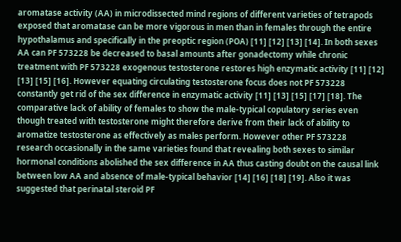aromatase activity (AA) in microdissected mind regions of different varieties of tetrapods exposed that aromatase can be more vigorous in men than in females through the entire hypothalamus and specifically in the preoptic region (POA) [11] [12] [13] [14]. In both sexes AA can PF 573228 be decreased to basal amounts after gonadectomy while chronic treatment with PF 573228 exogenous testosterone restores high enzymatic activity [11] [12] [13] [15] [16]. However equating circulating testosterone focus does not PF 573228 constantly get rid of the sex difference in enzymatic activity [11] [13] [15] [17] [18]. The comparative lack of ability of females to show the male-typical copulatory series even though treated with testosterone might therefore derive from their lack of ability to aromatize testosterone as effectively as males perform. However other PF 573228 research occasionally in the same varieties found that revealing both sexes to similar hormonal conditions abolished the sex difference in AA thus casting doubt on the causal link between low AA and absence of male-typical behavior [14] [16] [18] [19]. Also it was suggested that perinatal steroid PF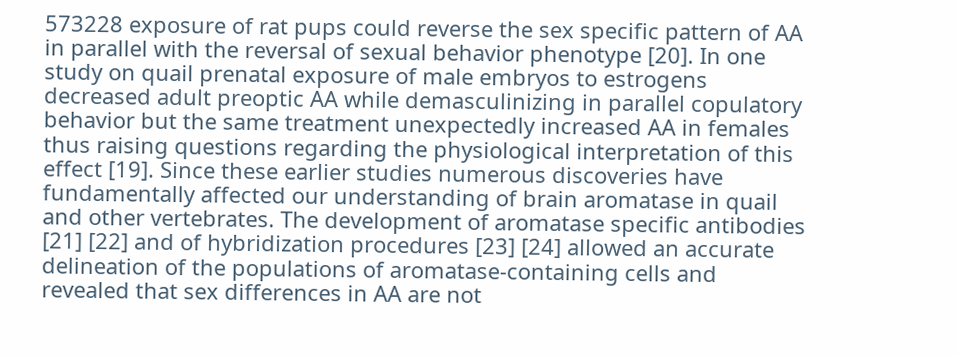573228 exposure of rat pups could reverse the sex specific pattern of AA in parallel with the reversal of sexual behavior phenotype [20]. In one study on quail prenatal exposure of male embryos to estrogens decreased adult preoptic AA while demasculinizing in parallel copulatory behavior but the same treatment unexpectedly increased AA in females thus raising questions regarding the physiological interpretation of this effect [19]. Since these earlier studies numerous discoveries have fundamentally affected our understanding of brain aromatase in quail and other vertebrates. The development of aromatase specific antibodies [21] [22] and of hybridization procedures [23] [24] allowed an accurate delineation of the populations of aromatase-containing cells and revealed that sex differences in AA are not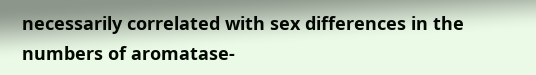necessarily correlated with sex differences in the numbers of aromatase-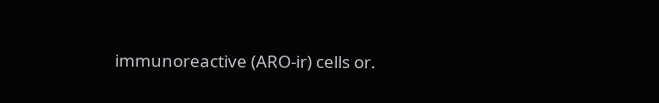immunoreactive (ARO-ir) cells or.